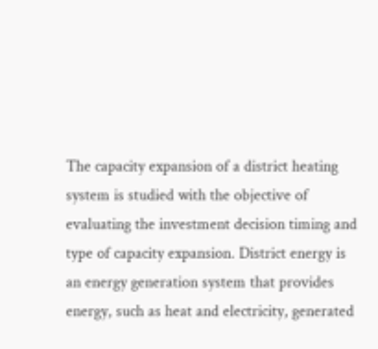The capacity expansion of a district heating system is studied with the objective of evaluating the investment decision timing and type of capacity expansion. District energy is an energy generation system that provides energy, such as heat and electricity, generated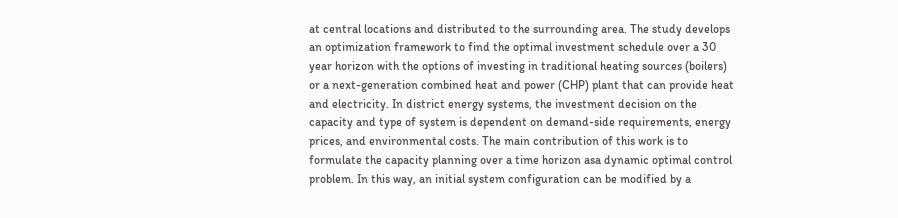at central locations and distributed to the surrounding area. The study develops an optimization framework to find the optimal investment schedule over a 30 year horizon with the options of investing in traditional heating sources (boilers) or a next-generation combined heat and power (CHP) plant that can provide heat and electricity. In district energy systems, the investment decision on the capacity and type of system is dependent on demand-side requirements, energy prices, and environmental costs. The main contribution of this work is to formulate the capacity planning over a time horizon asa dynamic optimal control problem. In this way, an initial system configuration can be modified by a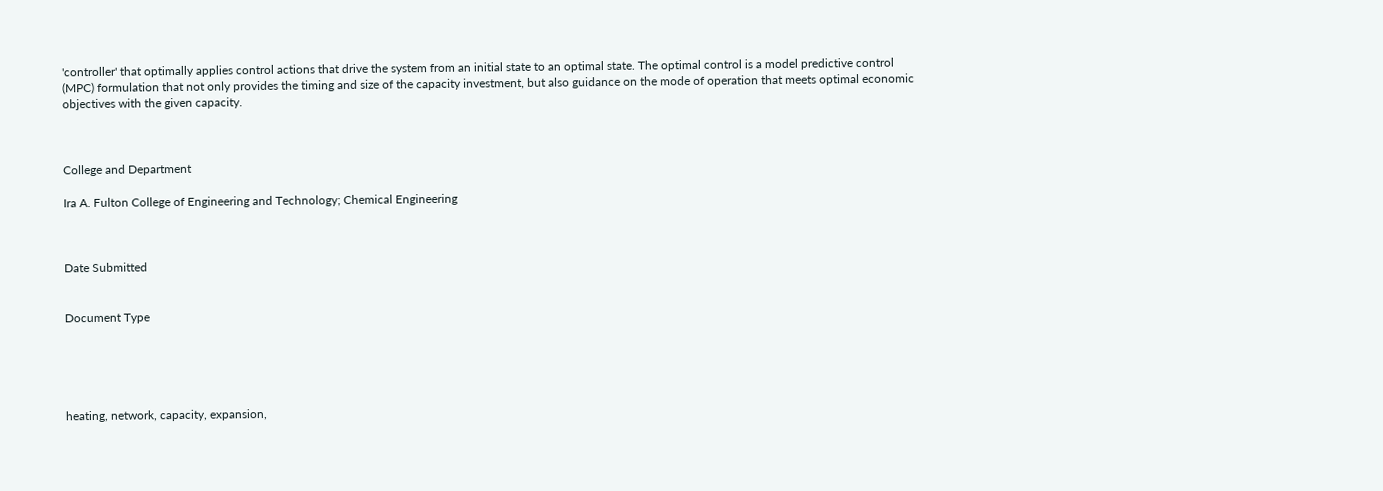'controller' that optimally applies control actions that drive the system from an initial state to an optimal state. The optimal control is a model predictive control (MPC) formulation that not only provides the timing and size of the capacity investment, but also guidance on the mode of operation that meets optimal economic objectives with the given capacity.



College and Department

Ira A. Fulton College of Engineering and Technology; Chemical Engineering



Date Submitted


Document Type





heating, network, capacity, expansion,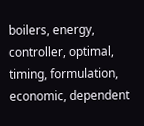boilers, energy, controller, optimal, timing, formulation, economic, dependent